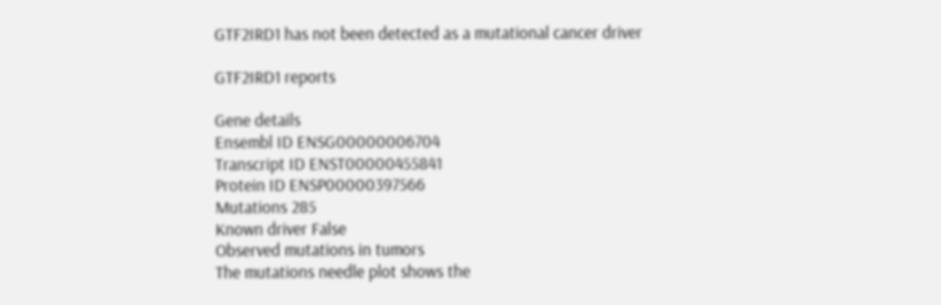GTF2IRD1 has not been detected as a mutational cancer driver

GTF2IRD1 reports

Gene details
Ensembl ID ENSG00000006704
Transcript ID ENST00000455841
Protein ID ENSP00000397566
Mutations 285
Known driver False
Observed mutations in tumors
The mutations needle plot shows the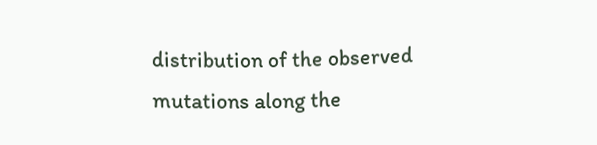distribution of the observed mutations along the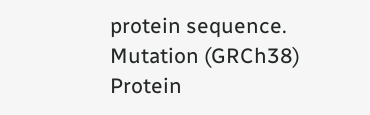protein sequence.
Mutation (GRCh38) Protein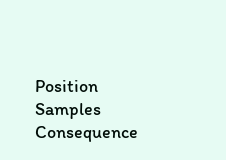Position Samples Consequence